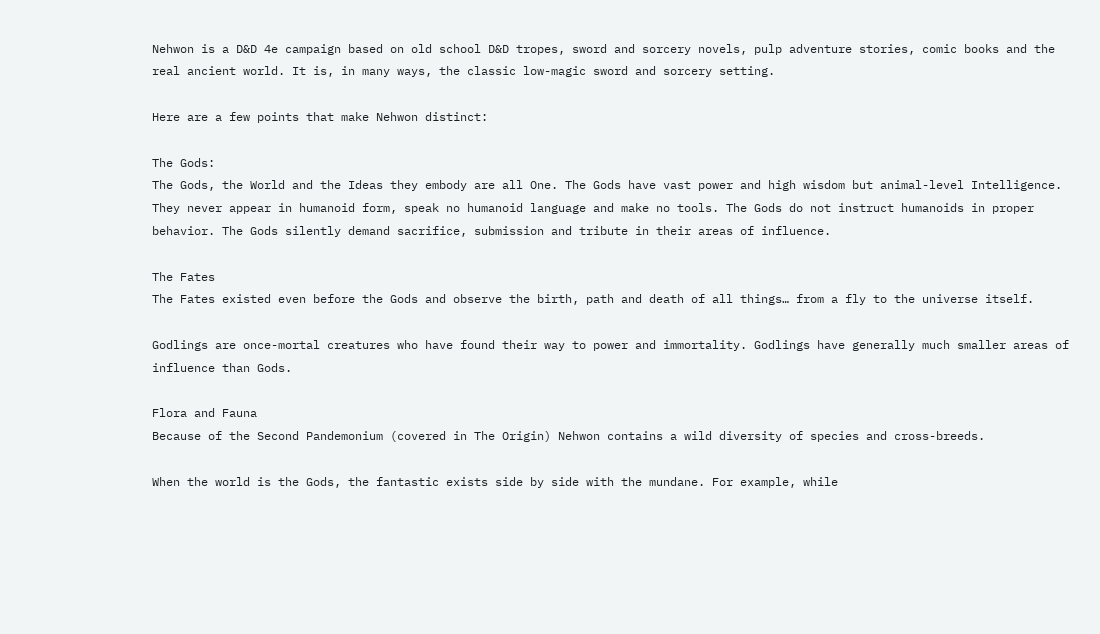Nehwon is a D&D 4e campaign based on old school D&D tropes, sword and sorcery novels, pulp adventure stories, comic books and the real ancient world. It is, in many ways, the classic low-magic sword and sorcery setting.

Here are a few points that make Nehwon distinct:

The Gods:
The Gods, the World and the Ideas they embody are all One. The Gods have vast power and high wisdom but animal-level Intelligence. They never appear in humanoid form, speak no humanoid language and make no tools. The Gods do not instruct humanoids in proper behavior. The Gods silently demand sacrifice, submission and tribute in their areas of influence.

The Fates
The Fates existed even before the Gods and observe the birth, path and death of all things… from a fly to the universe itself.

Godlings are once-mortal creatures who have found their way to power and immortality. Godlings have generally much smaller areas of influence than Gods.

Flora and Fauna
Because of the Second Pandemonium (covered in The Origin) Nehwon contains a wild diversity of species and cross-breeds.

When the world is the Gods, the fantastic exists side by side with the mundane. For example, while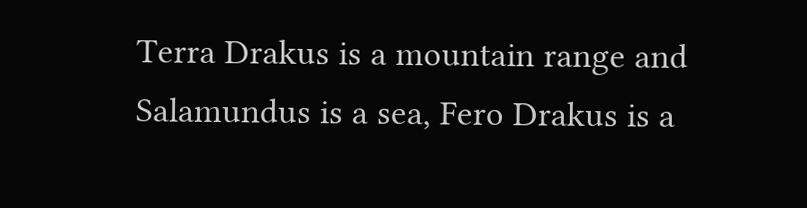Terra Drakus is a mountain range and Salamundus is a sea, Fero Drakus is a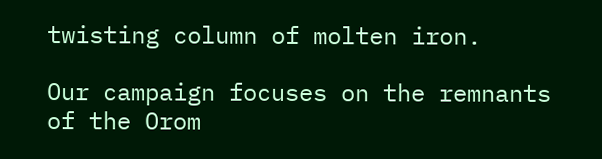twisting column of molten iron.

Our campaign focuses on the remnants of the Orom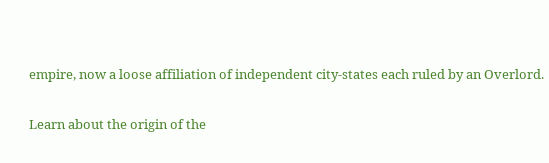empire, now a loose affiliation of independent city-states each ruled by an Overlord.

Learn about the origin of the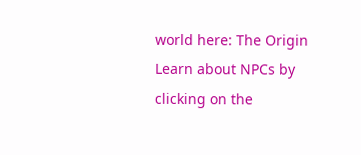world here: The Origin
Learn about NPCs by clicking on the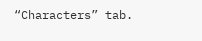“Characters” tab.